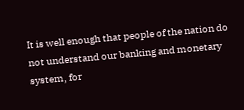It is well enough that people of the nation do not understand our banking and monetary system, for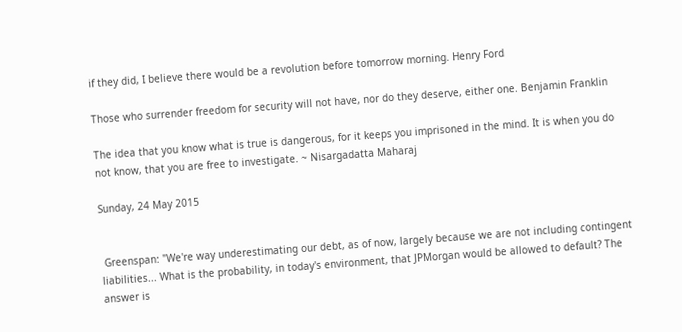if they did, I believe there would be a revolution before tomorrow morning. Henry Ford

Those who surrender freedom for security will not have, nor do they deserve, either one. Benjamin Franklin

The idea that you know what is true is dangerous, for it keeps you imprisoned in the mind. It is when you do not know, that you are free to investigate. ~ Nisargadatta Maharaj

Sunday, 24 May 2015


 Greenspan: "We're way underestimating our debt, as of now, largely because we are not including contingent liabilities... What is the probability, in today's environment, that JPMorgan would be allowed to default? The answer is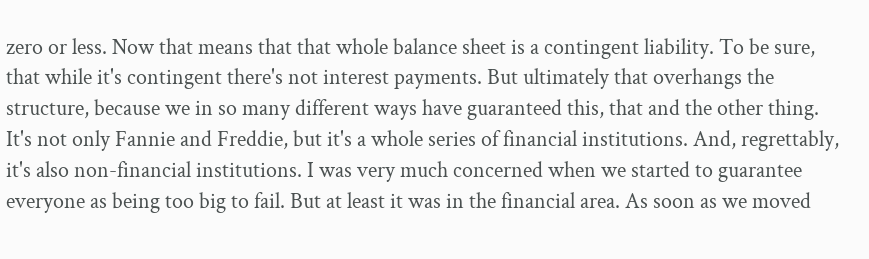zero or less. Now that means that that whole balance sheet is a contingent liability. To be sure, that while it's contingent there's not interest payments. But ultimately that overhangs the structure, because we in so many different ways have guaranteed this, that and the other thing. It's not only Fannie and Freddie, but it's a whole series of financial institutions. And, regrettably, it's also non-financial institutions. I was very much concerned when we started to guarantee everyone as being too big to fail. But at least it was in the financial area. As soon as we moved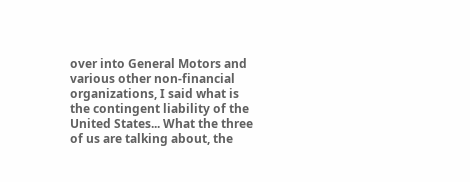over into General Motors and various other non-financial organizations, I said what is the contingent liability of the United States... What the three of us are talking about, the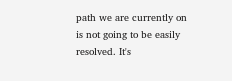path we are currently on is not going to be easily resolved. It's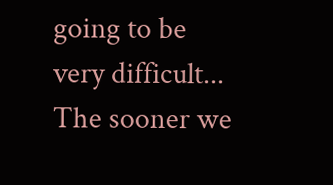going to be very difficult... The sooner we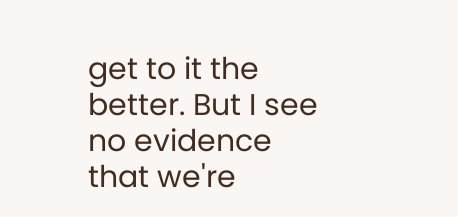get to it the better. But I see no evidence that we're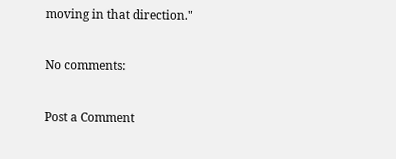moving in that direction."

No comments:

Post a Comment